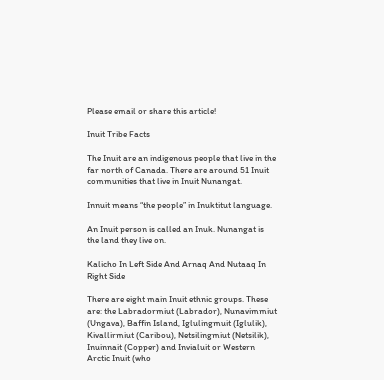Please email or share this article!

Inuit Tribe Facts

The Inuit are an indigenous people that live in the far north of Canada. There are around 51 Inuit communities that live in Inuit Nunangat.

Innuit means “the people” in Inuktitut language.

An Inuit person is called an Inuk. Nunangat is the land they live on.

Kalicho In Left Side And Arnaq And Nutaaq In Right Side

There are eight main Inuit ethnic groups. These are: the Labradormiut (Labrador), Nunavimmiut (Ungava), Baffin Island, Iglulingmuit (Iglulik), Kivallirmiut (Caribou), Netsilingmiut (Netsilik), Inuinnait (Copper) and Invialuit or Western Arctic Inuit (who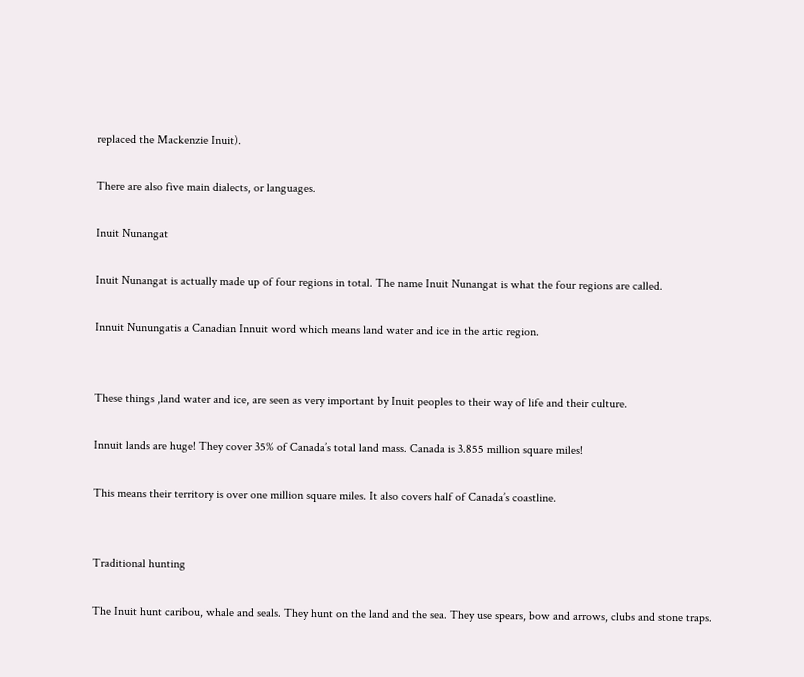replaced the Mackenzie Inuit).

There are also five main dialects, or languages.

Inuit Nunangat

Inuit Nunangat is actually made up of four regions in total. The name Inuit Nunangat is what the four regions are called.

Innuit Nunungatis a Canadian Innuit word which means land water and ice in the artic region.


These things ,land water and ice, are seen as very important by Inuit peoples to their way of life and their culture.

Innuit lands are huge! They cover 35% of Canada’s total land mass. Canada is 3.855 million square miles!

This means their territory is over one million square miles. It also covers half of Canada’s coastline.


Traditional hunting

The Inuit hunt caribou, whale and seals. They hunt on the land and the sea. They use spears, bow and arrows, clubs and stone traps.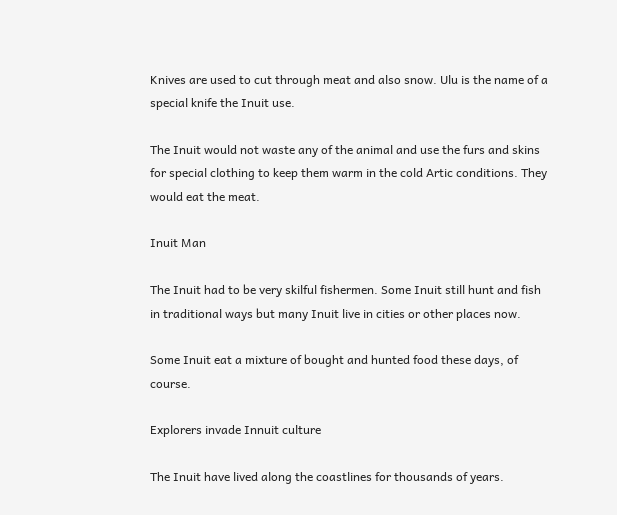Knives are used to cut through meat and also snow. Ulu is the name of a special knife the Inuit use.

The Inuit would not waste any of the animal and use the furs and skins for special clothing to keep them warm in the cold Artic conditions. They would eat the meat.

Inuit Man

The Inuit had to be very skilful fishermen. Some Inuit still hunt and fish in traditional ways but many Inuit live in cities or other places now.

Some Inuit eat a mixture of bought and hunted food these days, of course.

Explorers invade Innuit culture

The Inuit have lived along the coastlines for thousands of years.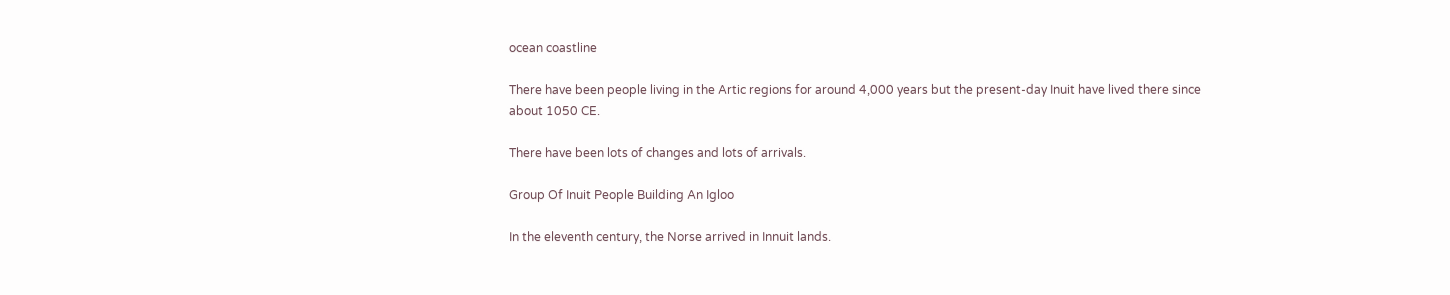ocean coastline

There have been people living in the Artic regions for around 4,000 years but the present-day Inuit have lived there since about 1050 CE.

There have been lots of changes and lots of arrivals.

Group Of Inuit People Building An Igloo

In the eleventh century, the Norse arrived in Innuit lands.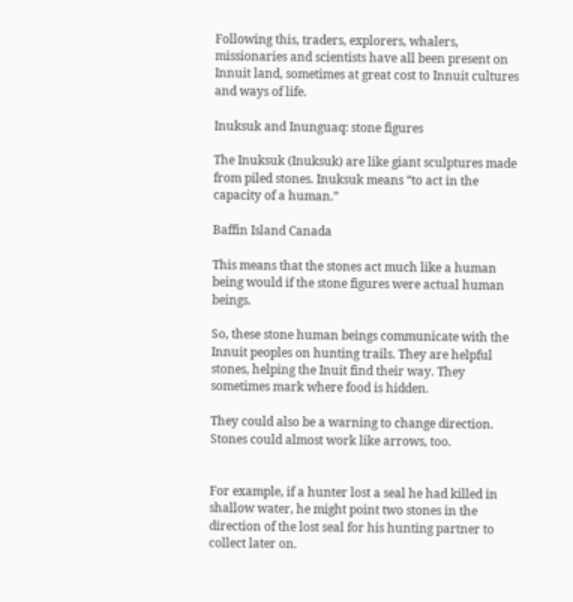Following this, traders, explorers, whalers, missionaries and scientists have all been present on Innuit land, sometimes at great cost to Innuit cultures and ways of life.

Inuksuk and Inunguaq: stone figures

The Inuksuk (Inuksuk) are like giant sculptures made from piled stones. Inuksuk means “to act in the capacity of a human.”

Baffin Island Canada

This means that the stones act much like a human being would if the stone figures were actual human beings.

So, these stone human beings communicate with the Innuit peoples on hunting trails. They are helpful stones, helping the Inuit find their way. They sometimes mark where food is hidden.

They could also be a warning to change direction. Stones could almost work like arrows, too.


For example, if a hunter lost a seal he had killed in shallow water, he might point two stones in the direction of the lost seal for his hunting partner to collect later on.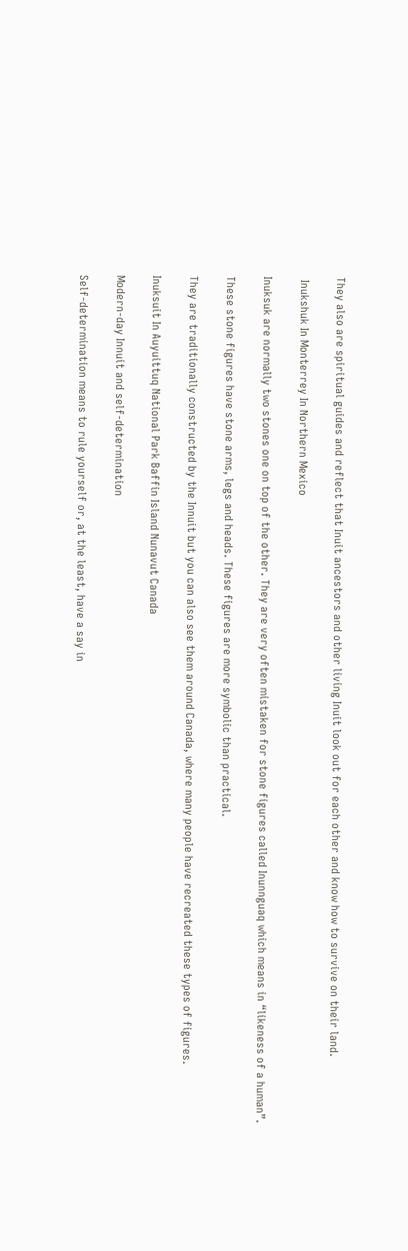They also are spiritual guides and reflect that Inuit ancestors and other living Inuit look out for each other and know how to survive on their land.

 Inukshuk In Monterrey In Northern Mexico

Inuksuk are normally two stones one on top of the other. They are very often mistaken for stone figures called Inunnguaq which means in “likeness of a human”.

These stone figures have stone arms, legs and heads. These figures are more symbolic than practical.

They are traditionally constructed by the Innuit but you can also see them around Canada, where many people have recreated these types of figures.

Inuksuit In Auyuittuq National Park Baffin Island Nunavut Canada

Modern-day Innuit and self-determination

Self-determination means to rule yourself or, at the least, have a say in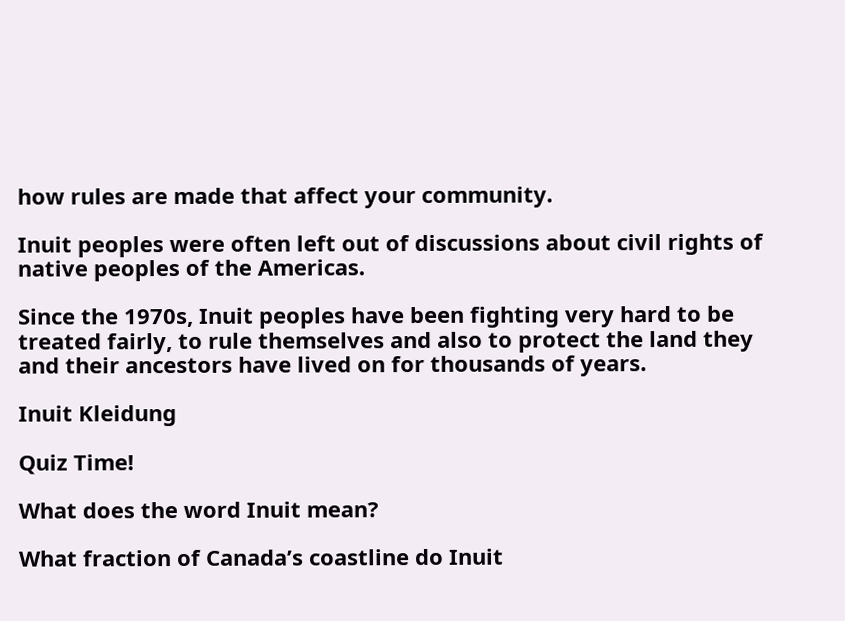how rules are made that affect your community.

Inuit peoples were often left out of discussions about civil rights of native peoples of the Americas.

Since the 1970s, Inuit peoples have been fighting very hard to be treated fairly, to rule themselves and also to protect the land they and their ancestors have lived on for thousands of years.

Inuit Kleidung

Quiz Time!

What does the word Inuit mean?

What fraction of Canada’s coastline do Inuit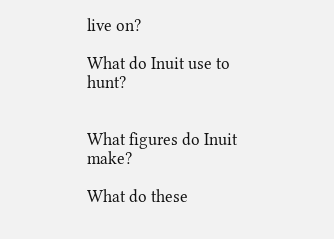live on?

What do Inuit use to hunt?


What figures do Inuit make?

What do these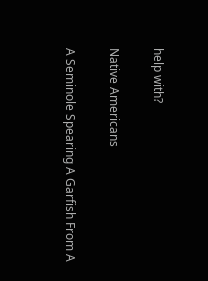help with?

Native Americans

A Seminole Spearing A Garfish From A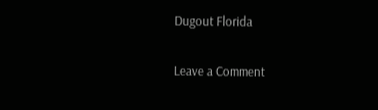Dugout Florida

Leave a Comment